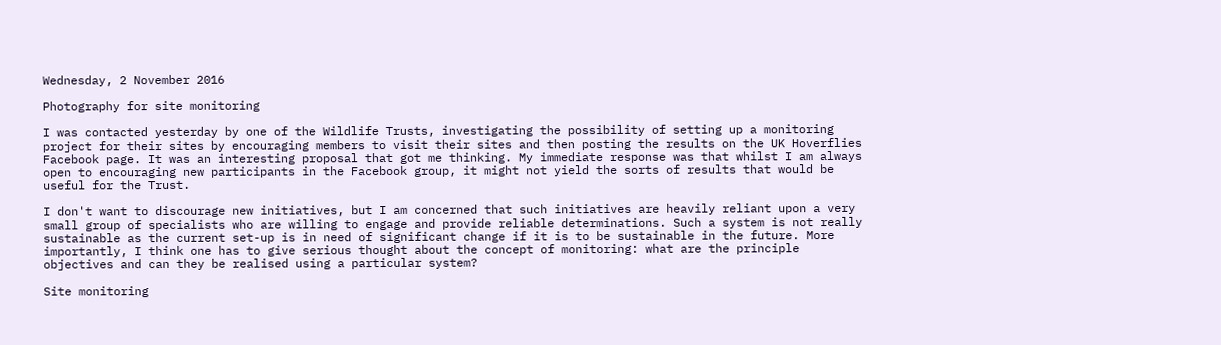Wednesday, 2 November 2016

Photography for site monitoring

I was contacted yesterday by one of the Wildlife Trusts, investigating the possibility of setting up a monitoring project for their sites by encouraging members to visit their sites and then posting the results on the UK Hoverflies Facebook page. It was an interesting proposal that got me thinking. My immediate response was that whilst I am always open to encouraging new participants in the Facebook group, it might not yield the sorts of results that would be useful for the Trust.

I don't want to discourage new initiatives, but I am concerned that such initiatives are heavily reliant upon a very small group of specialists who are willing to engage and provide reliable determinations. Such a system is not really sustainable as the current set-up is in need of significant change if it is to be sustainable in the future. More importantly, I think one has to give serious thought about the concept of monitoring: what are the principle objectives and can they be realised using a particular system?

Site monitoring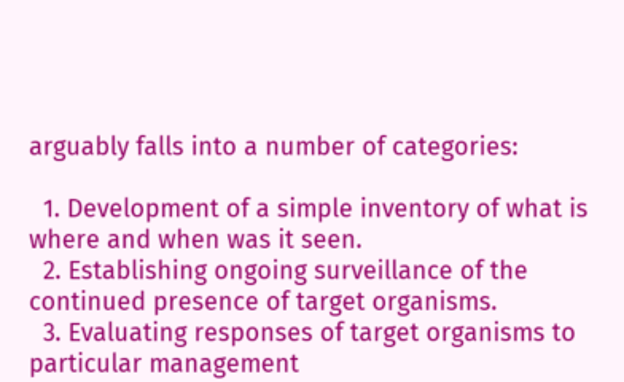arguably falls into a number of categories:

  1. Development of a simple inventory of what is where and when was it seen.
  2. Establishing ongoing surveillance of the continued presence of target organisms.
  3. Evaluating responses of target organisms to particular management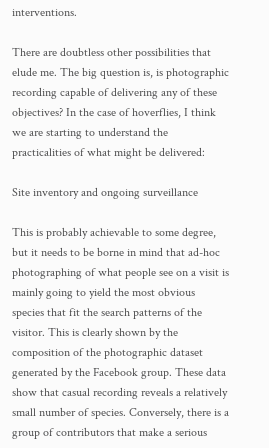interventions.

There are doubtless other possibilities that elude me. The big question is, is photographic recording capable of delivering any of these objectives? In the case of hoverflies, I think we are starting to understand the practicalities of what might be delivered:

Site inventory and ongoing surveillance

This is probably achievable to some degree, but it needs to be borne in mind that ad-hoc photographing of what people see on a visit is mainly going to yield the most obvious species that fit the search patterns of the visitor. This is clearly shown by the composition of the photographic dataset generated by the Facebook group. These data show that casual recording reveals a relatively small number of species. Conversely, there is a group of contributors that make a serious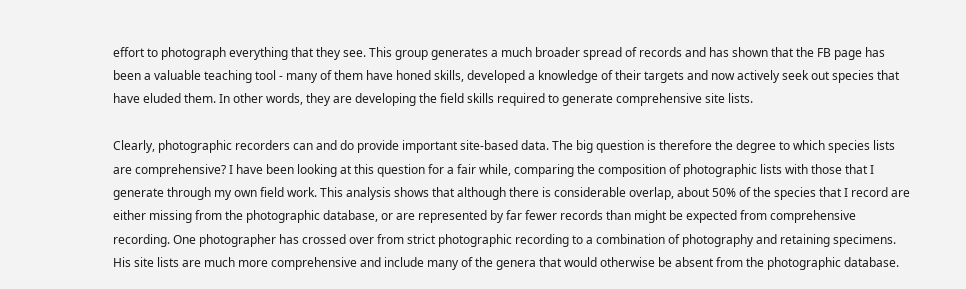effort to photograph everything that they see. This group generates a much broader spread of records and has shown that the FB page has been a valuable teaching tool - many of them have honed skills, developed a knowledge of their targets and now actively seek out species that have eluded them. In other words, they are developing the field skills required to generate comprehensive site lists.

Clearly, photographic recorders can and do provide important site-based data. The big question is therefore the degree to which species lists are comprehensive? I have been looking at this question for a fair while, comparing the composition of photographic lists with those that I generate through my own field work. This analysis shows that although there is considerable overlap, about 50% of the species that I record are either missing from the photographic database, or are represented by far fewer records than might be expected from comprehensive recording. One photographer has crossed over from strict photographic recording to a combination of photography and retaining specimens. His site lists are much more comprehensive and include many of the genera that would otherwise be absent from the photographic database.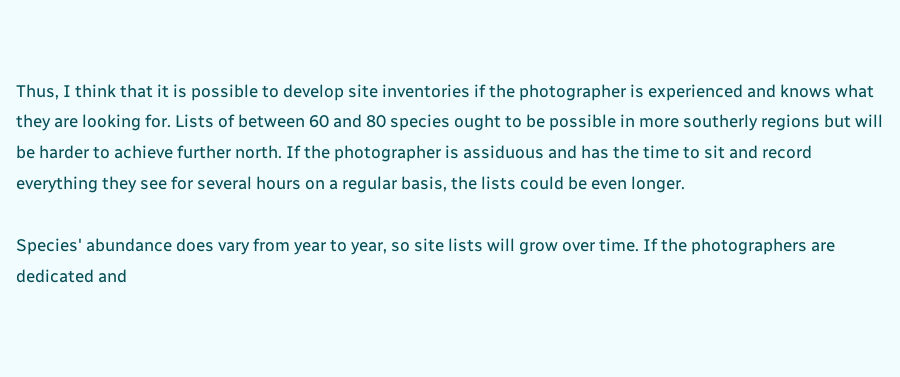Thus, I think that it is possible to develop site inventories if the photographer is experienced and knows what they are looking for. Lists of between 60 and 80 species ought to be possible in more southerly regions but will be harder to achieve further north. If the photographer is assiduous and has the time to sit and record everything they see for several hours on a regular basis, the lists could be even longer.

Species' abundance does vary from year to year, so site lists will grow over time. If the photographers are dedicated and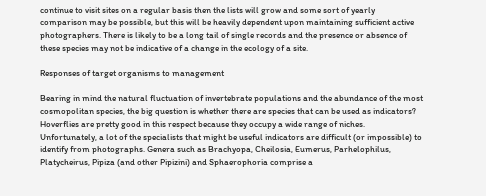continue to visit sites on a regular basis then the lists will grow and some sort of yearly comparison may be possible, but this will be heavily dependent upon maintaining sufficient active photographers. There is likely to be a long tail of single records and the presence or absence of these species may not be indicative of a change in the ecology of a site.

Responses of target organisms to management

Bearing in mind the natural fluctuation of invertebrate populations and the abundance of the most cosmopolitan species, the big question is whether there are species that can be used as indicators? Hoverflies are pretty good in this respect because they occupy a wide range of niches. Unfortunately, a lot of the specialists that might be useful indicators are difficult (or impossible) to identify from photographs. Genera such as Brachyopa, Cheilosia, Eumerus, Parhelophilus, Platycheirus, Pipiza (and other Pipizini) and Sphaerophoria comprise a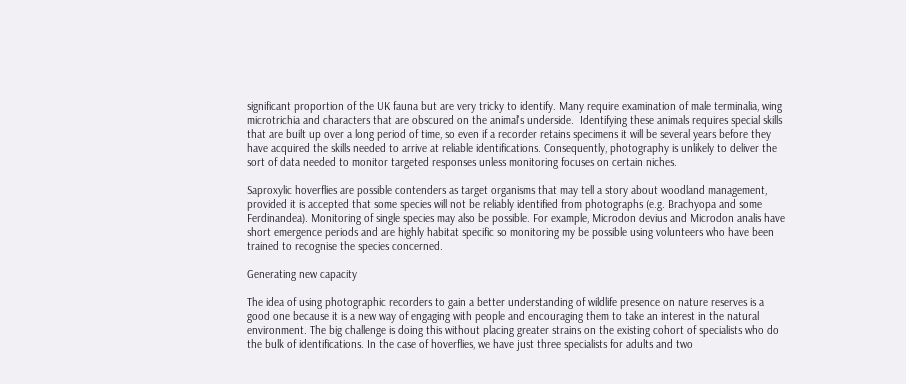significant proportion of the UK fauna but are very tricky to identify. Many require examination of male terminalia, wing microtrichia and characters that are obscured on the animal's underside.  Identifying these animals requires special skills that are built up over a long period of time, so even if a recorder retains specimens it will be several years before they have acquired the skills needed to arrive at reliable identifications. Consequently, photography is unlikely to deliver the sort of data needed to monitor targeted responses unless monitoring focuses on certain niches.

Saproxylic hoverflies are possible contenders as target organisms that may tell a story about woodland management, provided it is accepted that some species will not be reliably identified from photographs (e.g. Brachyopa and some Ferdinandea). Monitoring of single species may also be possible. For example, Microdon devius and Microdon analis have short emergence periods and are highly habitat specific so monitoring my be possible using volunteers who have been trained to recognise the species concerned.

Generating new capacity

The idea of using photographic recorders to gain a better understanding of wildlife presence on nature reserves is a good one because it is a new way of engaging with people and encouraging them to take an interest in the natural environment. The big challenge is doing this without placing greater strains on the existing cohort of specialists who do the bulk of identifications. In the case of hoverflies, we have just three specialists for adults and two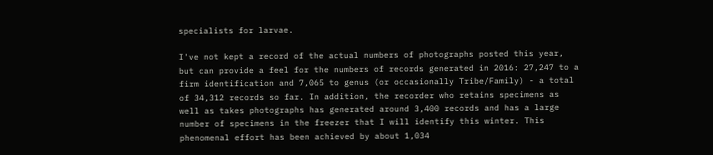specialists for larvae.

I've not kept a record of the actual numbers of photographs posted this year, but can provide a feel for the numbers of records generated in 2016: 27,247 to a firm identification and 7,065 to genus (or occasionally Tribe/Family) - a total of 34,312 records so far. In addition, the recorder who retains specimens as well as takes photographs has generated around 3,400 records and has a large number of specimens in the freezer that I will identify this winter. This phenomenal effort has been achieved by about 1,034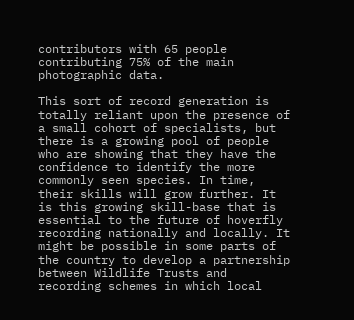contributors with 65 people contributing 75% of the main photographic data.

This sort of record generation is totally reliant upon the presence of a small cohort of specialists, but there is a growing pool of people who are showing that they have the confidence to identify the more commonly seen species. In time, their skills will grow further. It is this growing skill-base that is essential to the future of hoverfly recording nationally and locally. It might be possible in some parts of the country to develop a partnership between Wildlife Trusts and recording schemes in which local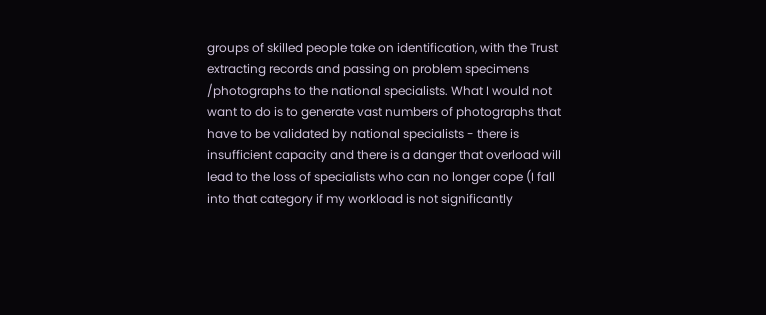groups of skilled people take on identification, with the Trust extracting records and passing on problem specimens /photographs to the national specialists. What I would not want to do is to generate vast numbers of photographs that have to be validated by national specialists - there is insufficient capacity and there is a danger that overload will lead to the loss of specialists who can no longer cope (I fall into that category if my workload is not significantly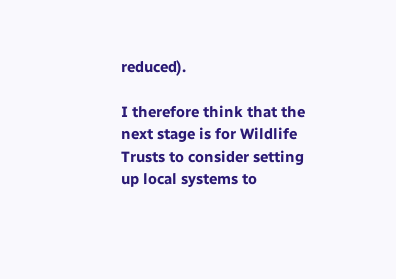reduced).

I therefore think that the next stage is for Wildlife Trusts to consider setting up local systems to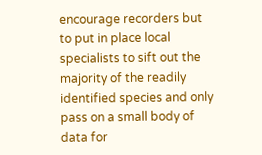encourage recorders but to put in place local specialists to sift out the majority of the readily identified species and only pass on a small body of data for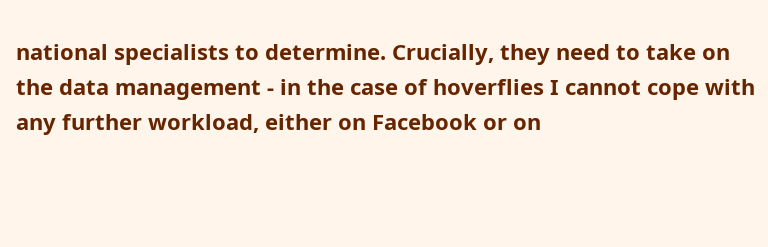national specialists to determine. Crucially, they need to take on the data management - in the case of hoverflies I cannot cope with any further workload, either on Facebook or on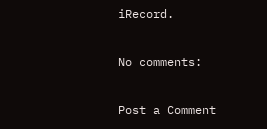iRecord.

No comments:

Post a Comment